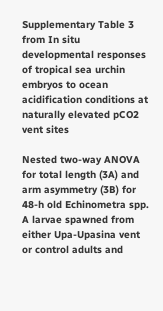Supplementary Table 3 from In situ developmental responses of tropical sea urchin embryos to ocean acidification conditions at naturally elevated pCO2 vent sites

Nested two-way ANOVA for total length (3A) and arm asymmetry (3B) for 48-h old Echinometra spp. A larvae spawned from either Upa-Upasina vent or control adults and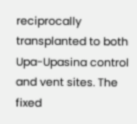reciprocally transplanted to both Upa-Upasina control and vent sites. The fixed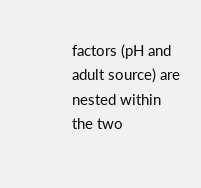factors (pH and adult source) are nested within the two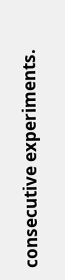consecutive experiments.